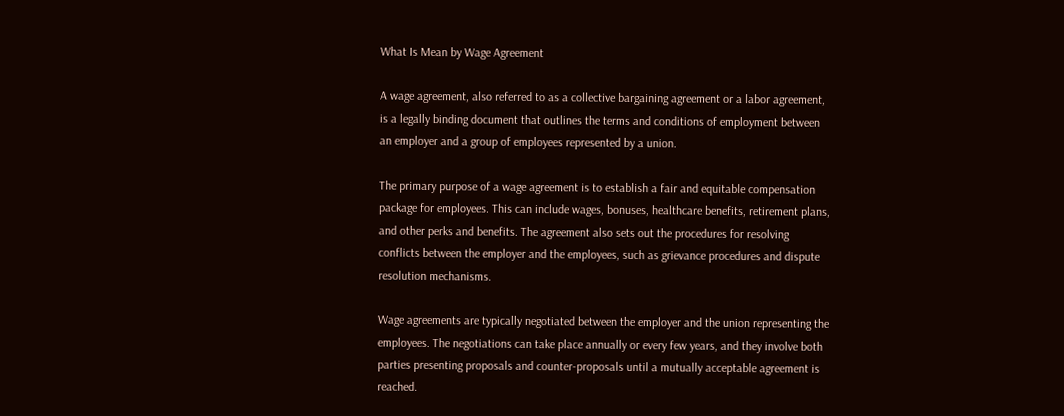What Is Mean by Wage Agreement

A wage agreement, also referred to as a collective bargaining agreement or a labor agreement, is a legally binding document that outlines the terms and conditions of employment between an employer and a group of employees represented by a union.

The primary purpose of a wage agreement is to establish a fair and equitable compensation package for employees. This can include wages, bonuses, healthcare benefits, retirement plans, and other perks and benefits. The agreement also sets out the procedures for resolving conflicts between the employer and the employees, such as grievance procedures and dispute resolution mechanisms.

Wage agreements are typically negotiated between the employer and the union representing the employees. The negotiations can take place annually or every few years, and they involve both parties presenting proposals and counter-proposals until a mutually acceptable agreement is reached.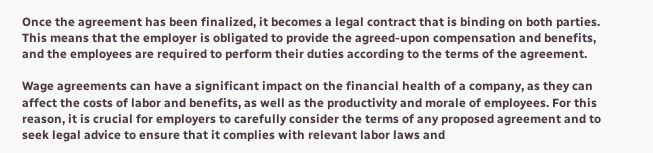Once the agreement has been finalized, it becomes a legal contract that is binding on both parties. This means that the employer is obligated to provide the agreed-upon compensation and benefits, and the employees are required to perform their duties according to the terms of the agreement.

Wage agreements can have a significant impact on the financial health of a company, as they can affect the costs of labor and benefits, as well as the productivity and morale of employees. For this reason, it is crucial for employers to carefully consider the terms of any proposed agreement and to seek legal advice to ensure that it complies with relevant labor laws and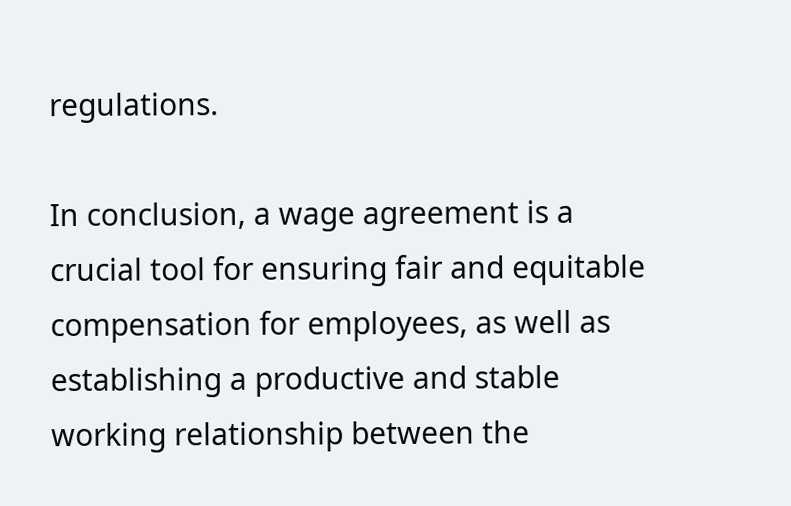regulations.

In conclusion, a wage agreement is a crucial tool for ensuring fair and equitable compensation for employees, as well as establishing a productive and stable working relationship between the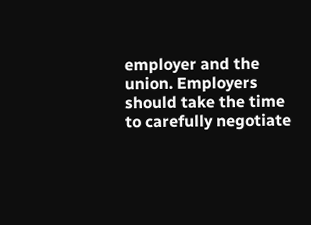employer and the union. Employers should take the time to carefully negotiate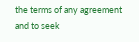the terms of any agreement and to seek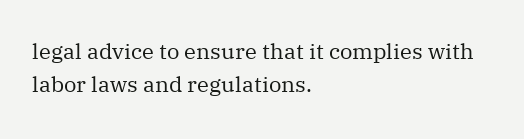legal advice to ensure that it complies with labor laws and regulations.